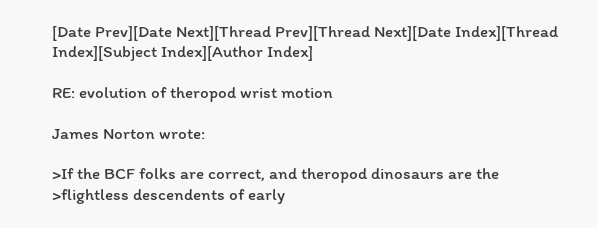[Date Prev][Date Next][Thread Prev][Thread Next][Date Index][Thread Index][Subject Index][Author Index]

RE: evolution of theropod wrist motion

James Norton wrote:

>If the BCF folks are correct, and theropod dinosaurs are the
>flightless descendents of early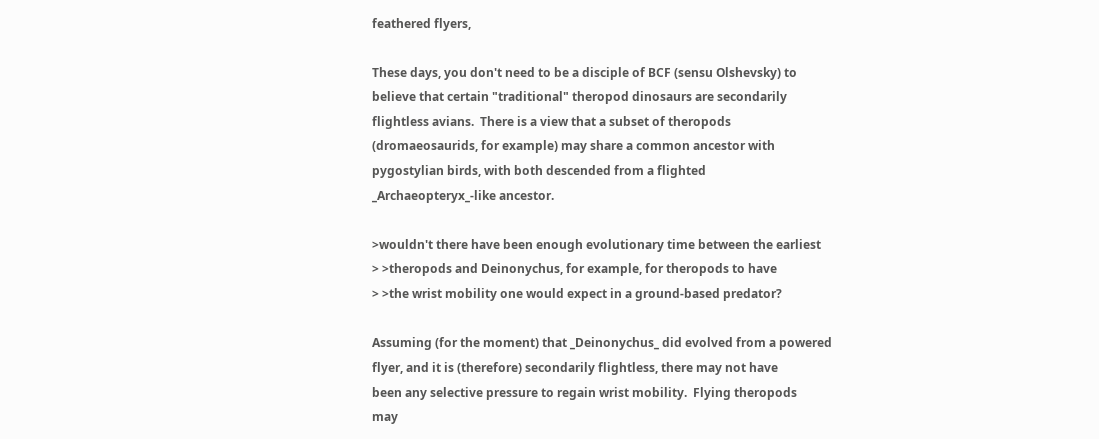feathered flyers,

These days, you don't need to be a disciple of BCF (sensu Olshevsky) to
believe that certain "traditional" theropod dinosaurs are secondarily
flightless avians.  There is a view that a subset of theropods
(dromaeosaurids, for example) may share a common ancestor with
pygostylian birds, with both descended from a flighted
_Archaeopteryx_-like ancestor.

>wouldn't there have been enough evolutionary time between the earliest
> >theropods and Deinonychus, for example, for theropods to have
> >the wrist mobility one would expect in a ground-based predator?

Assuming (for the moment) that _Deinonychus_ did evolved from a powered
flyer, and it is (therefore) secondarily flightless, there may not have
been any selective pressure to regain wrist mobility.  Flying theropods
may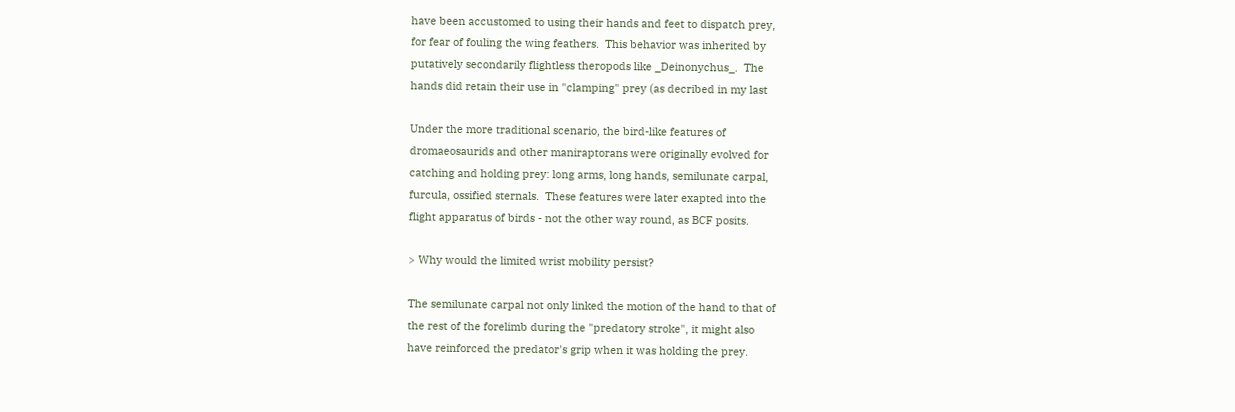have been accustomed to using their hands and feet to dispatch prey,
for fear of fouling the wing feathers.  This behavior was inherited by
putatively secondarily flightless theropods like _Deinonychus_.  The
hands did retain their use in "clamping" prey (as decribed in my last

Under the more traditional scenario, the bird-like features of
dromaeosaurids and other maniraptorans were originally evolved for
catching and holding prey: long arms, long hands, semilunate carpal,
furcula, ossified sternals.  These features were later exapted into the
flight apparatus of birds - not the other way round, as BCF posits.

> Why would the limited wrist mobility persist?

The semilunate carpal not only linked the motion of the hand to that of
the rest of the forelimb during the "predatory stroke", it might also
have reinforced the predator's grip when it was holding the prey.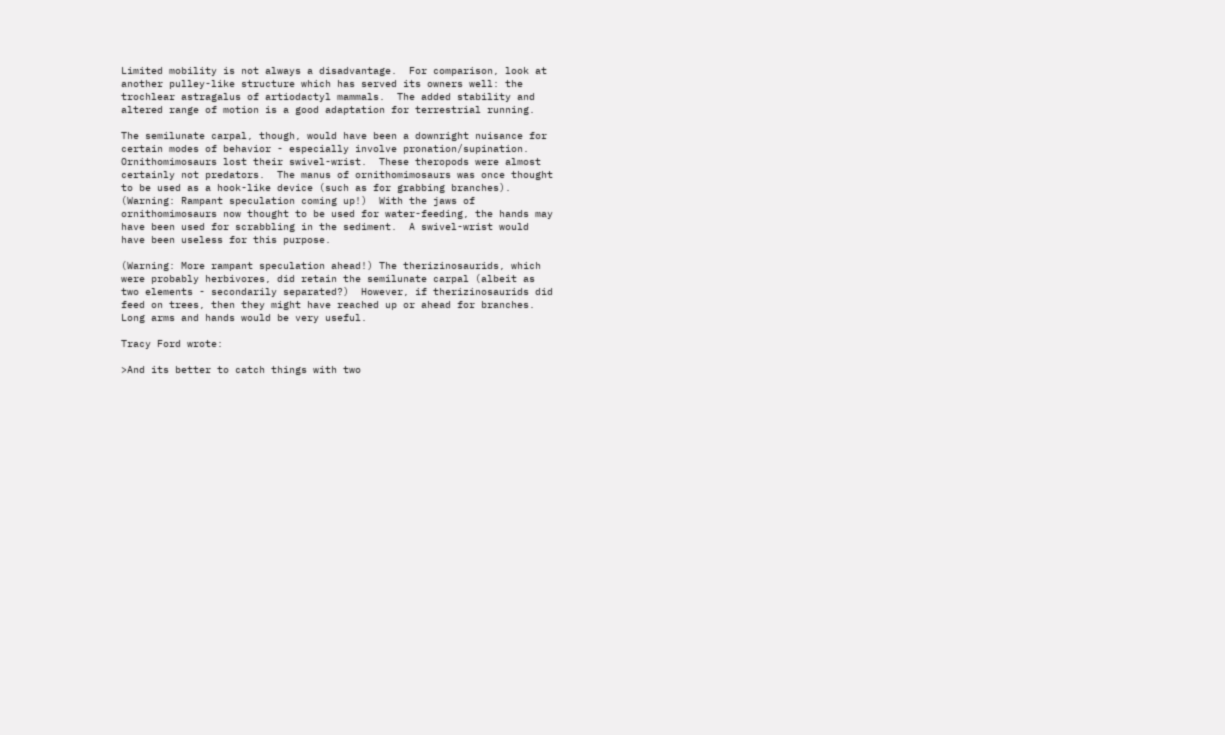Limited mobility is not always a disadvantage.  For comparison, look at
another pulley-like structure which has served its owners well: the
trochlear astragalus of artiodactyl mammals.  The added stability and
altered range of motion is a good adaptation for terrestrial running.

The semilunate carpal, though, would have been a downright nuisance for
certain modes of behavior - especially involve pronation/supination.
Ornithomimosaurs lost their swivel-wrist.  These theropods were almost
certainly not predators.  The manus of ornithomimosaurs was once thought
to be used as a hook-like device (such as for grabbing branches).
(Warning: Rampant speculation coming up!)  With the jaws of
ornithomimosaurs now thought to be used for water-feeding, the hands may
have been used for scrabbling in the sediment.  A swivel-wrist would
have been useless for this purpose.

(Warning: More rampant speculation ahead!) The therizinosaurids, which
were probably herbivores, did retain the semilunate carpal (albeit as
two elements - secondarily separated?)  However, if therizinosaurids did
feed on trees, then they might have reached up or ahead for branches.
Long arms and hands would be very useful.

Tracy Ford wrote:

>And its better to catch things with two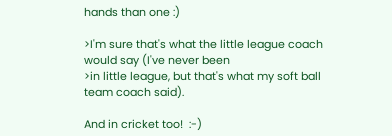hands than one :)

>I'm sure that's what the little league coach would say (I've never been
>in little league, but that's what my soft ball team coach said).

And in cricket too!  :-)